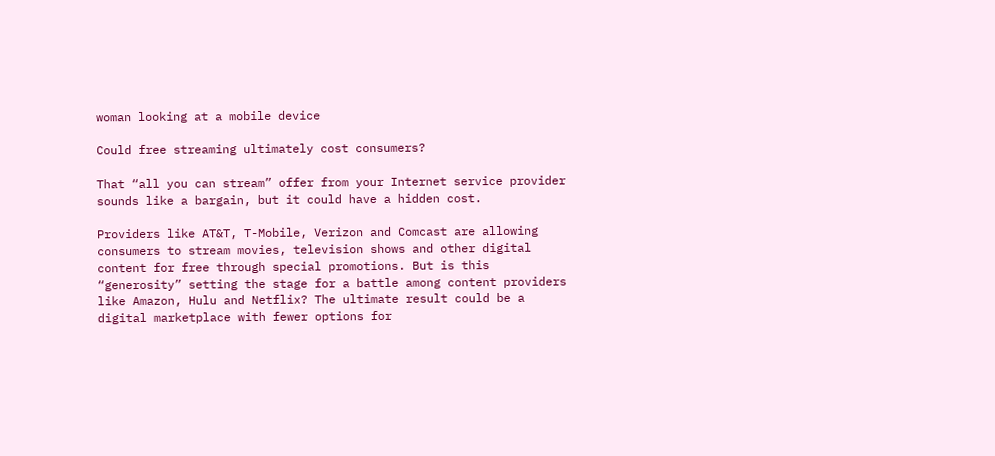woman looking at a mobile device

Could free streaming ultimately cost consumers?

That “all you can stream” offer from your Internet service provider sounds like a bargain, but it could have a hidden cost.

Providers like AT&T, T-Mobile, Verizon and Comcast are allowing consumers to stream movies, television shows and other digital content for free through special promotions. But is this “generosity” setting the stage for a battle among content providers like Amazon, Hulu and Netflix? The ultimate result could be a digital marketplace with fewer options for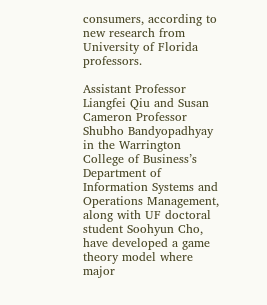consumers, according to new research from University of Florida professors.

Assistant Professor Liangfei Qiu and Susan Cameron Professor Shubho Bandyopadhyay in the Warrington College of Business’s Department of Information Systems and Operations Management, along with UF doctoral student Soohyun Cho, have developed a game theory model where major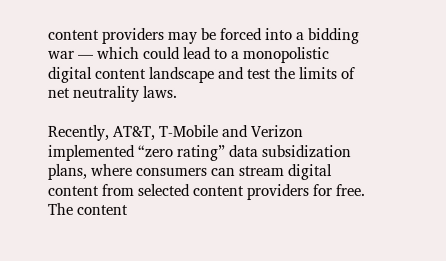content providers may be forced into a bidding war — which could lead to a monopolistic digital content landscape and test the limits of net neutrality laws.

Recently, AT&T, T-Mobile and Verizon implemented “zero rating” data subsidization plans, where consumers can stream digital content from selected content providers for free. The content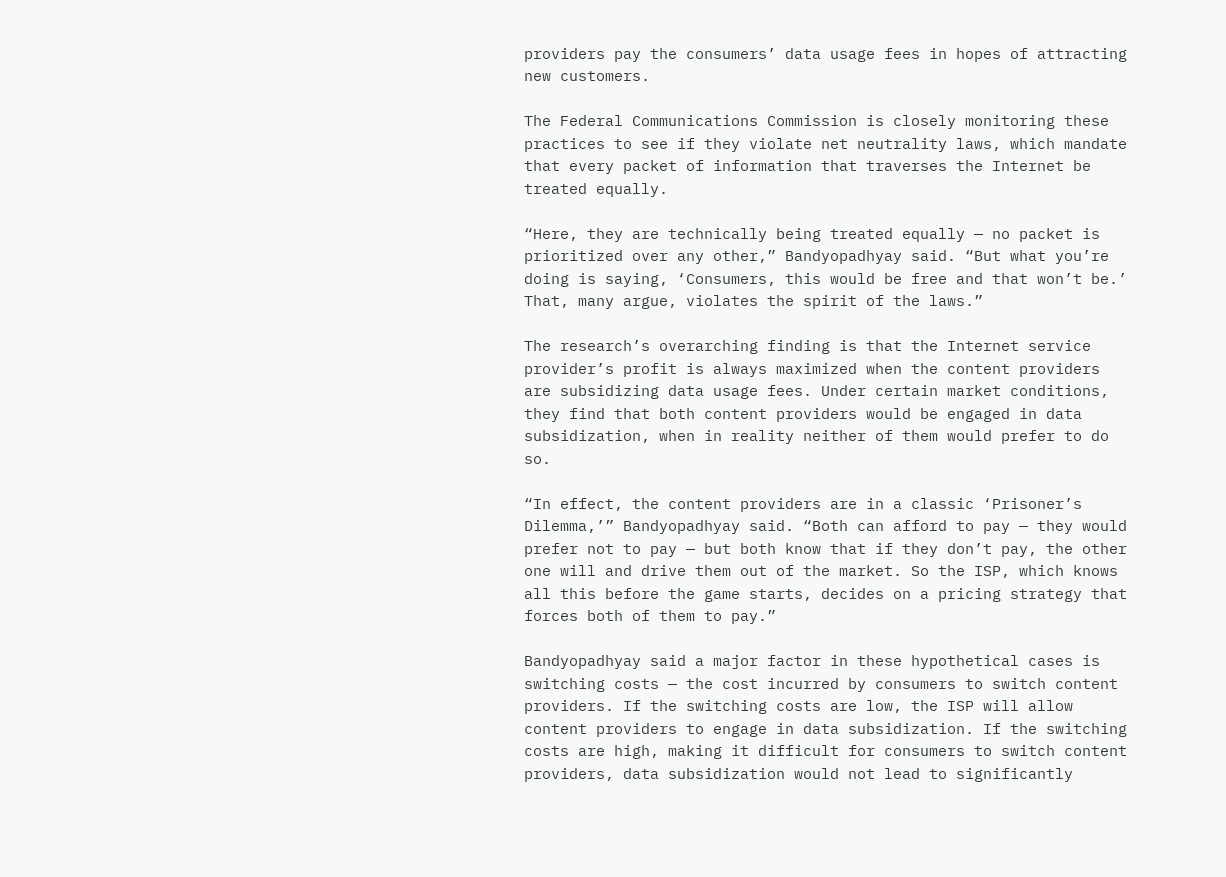providers pay the consumers’ data usage fees in hopes of attracting new customers.

The Federal Communications Commission is closely monitoring these practices to see if they violate net neutrality laws, which mandate that every packet of information that traverses the Internet be treated equally.

“Here, they are technically being treated equally — no packet is prioritized over any other,” Bandyopadhyay said. “But what you’re doing is saying, ‘Consumers, this would be free and that won’t be.’ That, many argue, violates the spirit of the laws.”

The research’s overarching finding is that the Internet service provider’s profit is always maximized when the content providers are subsidizing data usage fees. Under certain market conditions, they find that both content providers would be engaged in data subsidization, when in reality neither of them would prefer to do so.

“In effect, the content providers are in a classic ‘Prisoner’s Dilemma,’” Bandyopadhyay said. “Both can afford to pay — they would prefer not to pay — but both know that if they don’t pay, the other one will and drive them out of the market. So the ISP, which knows all this before the game starts, decides on a pricing strategy that forces both of them to pay.”

Bandyopadhyay said a major factor in these hypothetical cases is switching costs — the cost incurred by consumers to switch content providers. If the switching costs are low, the ISP will allow content providers to engage in data subsidization. If the switching costs are high, making it difficult for consumers to switch content providers, data subsidization would not lead to significantly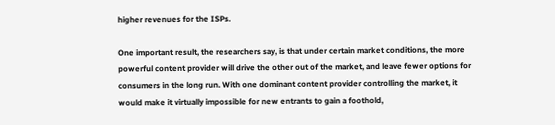higher revenues for the ISPs.

One important result, the researchers say, is that under certain market conditions, the more powerful content provider will drive the other out of the market, and leave fewer options for consumers in the long run. With one dominant content provider controlling the market, it would make it virtually impossible for new entrants to gain a foothold,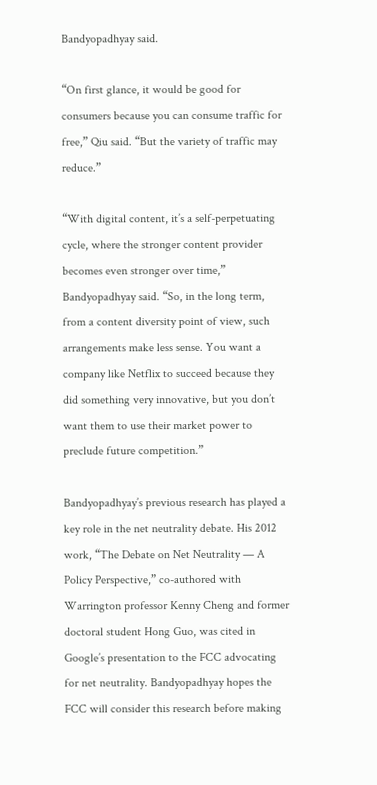Bandyopadhyay said.

“On first glance, it would be good for consumers because you can consume traffic for free,” Qiu said. “But the variety of traffic may reduce.”

“With digital content, it’s a self-perpetuating cycle, where the stronger content provider becomes even stronger over time,” Bandyopadhyay said. “So, in the long term, from a content diversity point of view, such arrangements make less sense. You want a company like Netflix to succeed because they did something very innovative, but you don’t want them to use their market power to preclude future competition.”

Bandyopadhyay’s previous research has played a key role in the net neutrality debate. His 2012 work, “The Debate on Net Neutrality — A Policy Perspective,” co-authored with Warrington professor Kenny Cheng and former doctoral student Hong Guo, was cited in Google’s presentation to the FCC advocating for net neutrality. Bandyopadhyay hopes the FCC will consider this research before making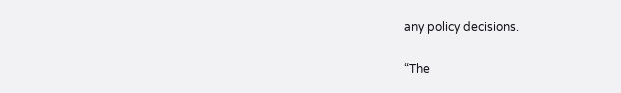any policy decisions.

“The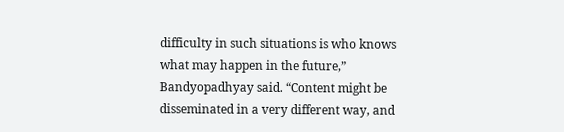difficulty in such situations is who knows what may happen in the future,” Bandyopadhyay said. “Content might be disseminated in a very different way, and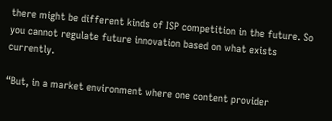there might be different kinds of ISP competition in the future. So you cannot regulate future innovation based on what exists currently.

“But, in a market environment where one content provider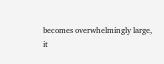becomes overwhelmingly large, it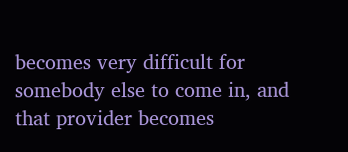becomes very difficult for somebody else to come in, and that provider becomes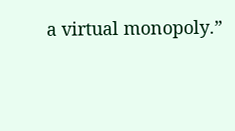a virtual monopoly.”